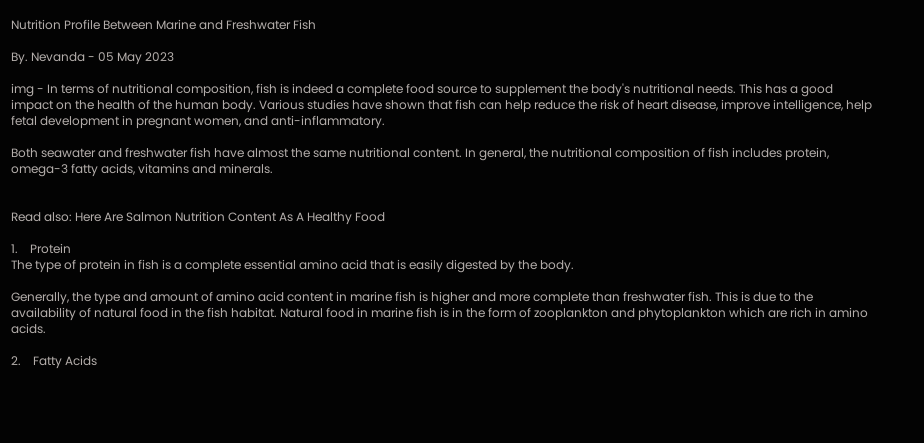Nutrition Profile Between Marine and Freshwater Fish

By. Nevanda - 05 May 2023

img - In terms of nutritional composition, fish is indeed a complete food source to supplement the body's nutritional needs. This has a good impact on the health of the human body. Various studies have shown that fish can help reduce the risk of heart disease, improve intelligence, help fetal development in pregnant women, and anti-inflammatory.

Both seawater and freshwater fish have almost the same nutritional content. In general, the nutritional composition of fish includes protein, omega-3 fatty acids, vitamins and minerals.


Read also: Here Are Salmon Nutrition Content As A Healthy Food

1.    Protein
The type of protein in fish is a complete essential amino acid that is easily digested by the body.

Generally, the type and amount of amino acid content in marine fish is higher and more complete than freshwater fish. This is due to the availability of natural food in the fish habitat. Natural food in marine fish is in the form of zooplankton and phytoplankton which are rich in amino acids.

2.    Fatty Acids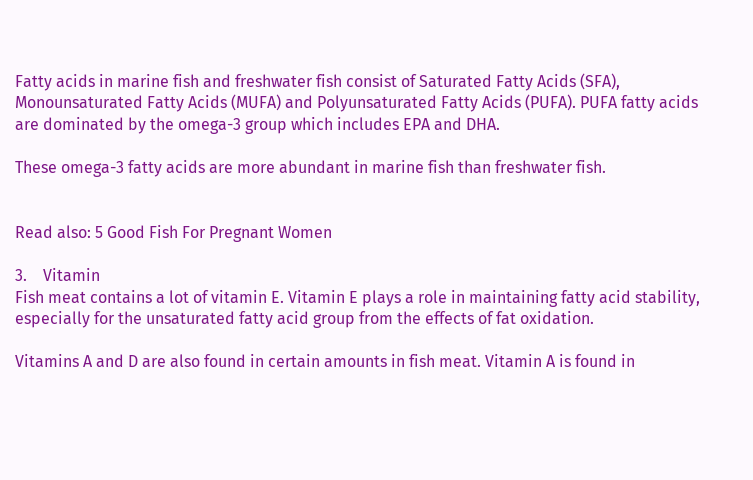Fatty acids in marine fish and freshwater fish consist of Saturated Fatty Acids (SFA), Monounsaturated Fatty Acids (MUFA) and Polyunsaturated Fatty Acids (PUFA). PUFA fatty acids are dominated by the omega-3 group which includes EPA and DHA.

These omega-3 fatty acids are more abundant in marine fish than freshwater fish.


Read also: 5 Good Fish For Pregnant Women

3.    Vitamin
Fish meat contains a lot of vitamin E. Vitamin E plays a role in maintaining fatty acid stability, especially for the unsaturated fatty acid group from the effects of fat oxidation.

Vitamins A and D are also found in certain amounts in fish meat. Vitamin A is found in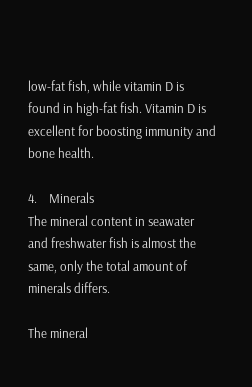low-fat fish, while vitamin D is found in high-fat fish. Vitamin D is excellent for boosting immunity and bone health.

4.    Minerals
The mineral content in seawater and freshwater fish is almost the same, only the total amount of minerals differs.

The mineral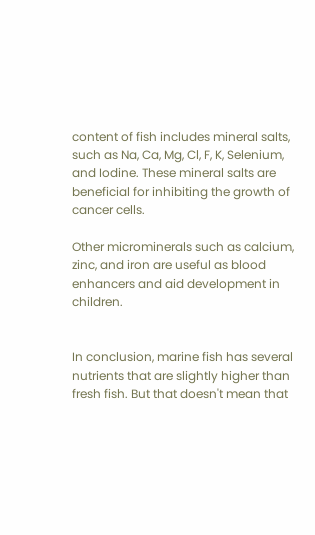content of fish includes mineral salts, such as Na, Ca, Mg, Cl, F, K, Selenium, and Iodine. These mineral salts are beneficial for inhibiting the growth of cancer cells.

Other microminerals such as calcium, zinc, and iron are useful as blood enhancers and aid development in children.


In conclusion, marine fish has several nutrients that are slightly higher than fresh fish. But that doesn't mean that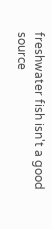freshwater fish isn't a good source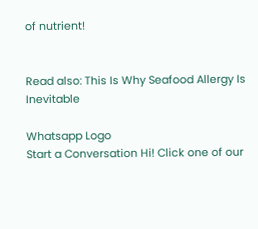of nutrient!


Read also: This Is Why Seafood Allergy Is Inevitable

Whatsapp Logo
Start a Conversation Hi! Click one of our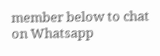member below to chat on Whatsapp